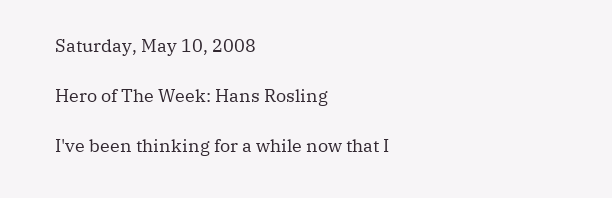Saturday, May 10, 2008

Hero of The Week: Hans Rosling

I've been thinking for a while now that I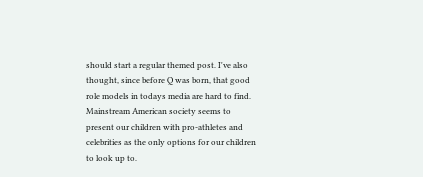should start a regular themed post. I've also thought, since before Q was born, that good role models in todays media are hard to find. Mainstream American society seems to present our children with pro-athletes and celebrities as the only options for our children to look up to.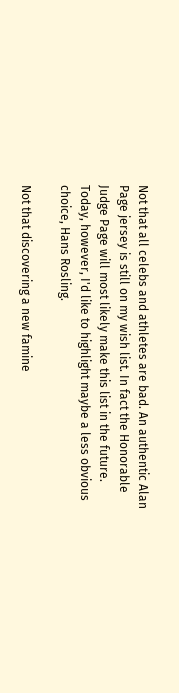Not that all celebs and athletes are bad. An authentic Alan Page jersey is still on my wish list. In fact the Honorable Judge Page will most likely make this list in the future. Today, however, I'd like to highlight maybe a less obvious choice, Hans Rosling.

Not that discovering a new famine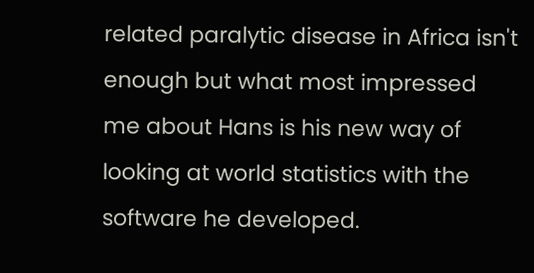related paralytic disease in Africa isn't enough but what most impressed me about Hans is his new way of looking at world statistics with the software he developed.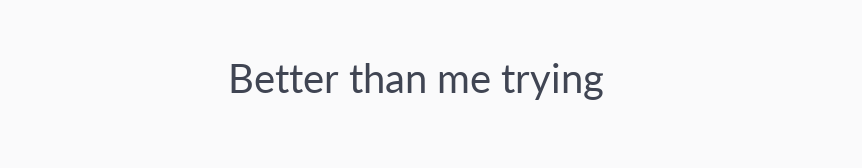Better than me trying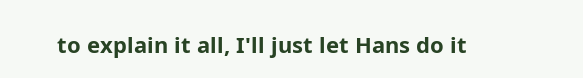to explain it all, I'll just let Hans do it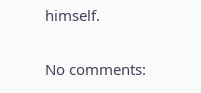himself.

No comments: